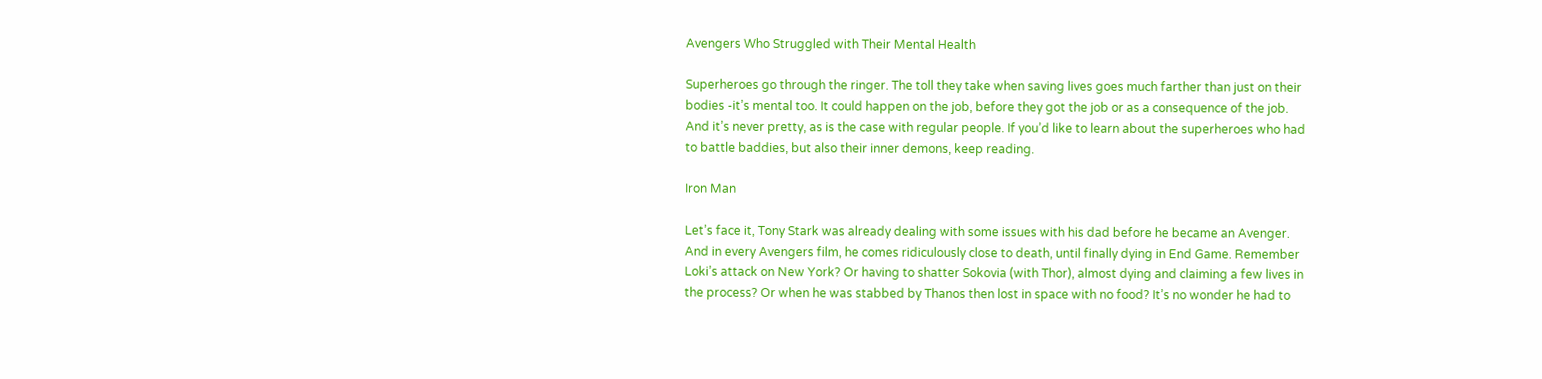Avengers Who Struggled with Their Mental Health

Superheroes go through the ringer. The toll they take when saving lives goes much farther than just on their bodies -it’s mental too. It could happen on the job, before they got the job or as a consequence of the job. And it’s never pretty, as is the case with regular people. If you’d like to learn about the superheroes who had to battle baddies, but also their inner demons, keep reading.

Iron Man

Let’s face it, Tony Stark was already dealing with some issues with his dad before he became an Avenger. And in every Avengers film, he comes ridiculously close to death, until finally dying in End Game. Remember Loki’s attack on New York? Or having to shatter Sokovia (with Thor), almost dying and claiming a few lives in the process? Or when he was stabbed by Thanos then lost in space with no food? It’s no wonder he had to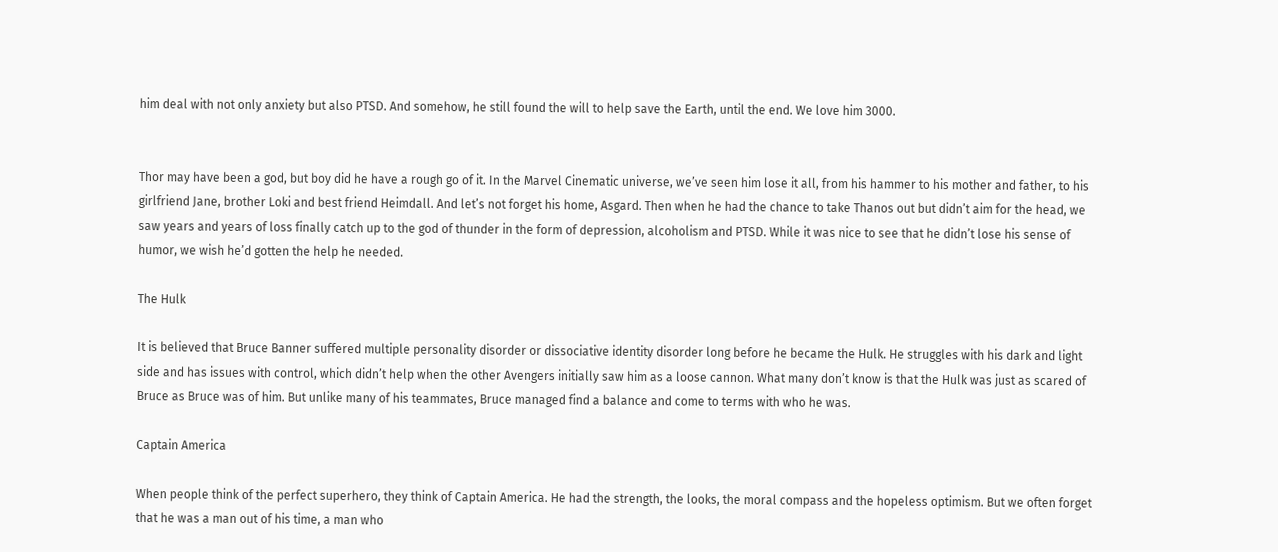him deal with not only anxiety but also PTSD. And somehow, he still found the will to help save the Earth, until the end. We love him 3000.


Thor may have been a god, but boy did he have a rough go of it. In the Marvel Cinematic universe, we’ve seen him lose it all, from his hammer to his mother and father, to his girlfriend Jane, brother Loki and best friend Heimdall. And let’s not forget his home, Asgard. Then when he had the chance to take Thanos out but didn’t aim for the head, we saw years and years of loss finally catch up to the god of thunder in the form of depression, alcoholism and PTSD. While it was nice to see that he didn’t lose his sense of humor, we wish he’d gotten the help he needed.

The Hulk

It is believed that Bruce Banner suffered multiple personality disorder or dissociative identity disorder long before he became the Hulk. He struggles with his dark and light side and has issues with control, which didn’t help when the other Avengers initially saw him as a loose cannon. What many don’t know is that the Hulk was just as scared of Bruce as Bruce was of him. But unlike many of his teammates, Bruce managed find a balance and come to terms with who he was.

Captain America

When people think of the perfect superhero, they think of Captain America. He had the strength, the looks, the moral compass and the hopeless optimism. But we often forget that he was a man out of his time, a man who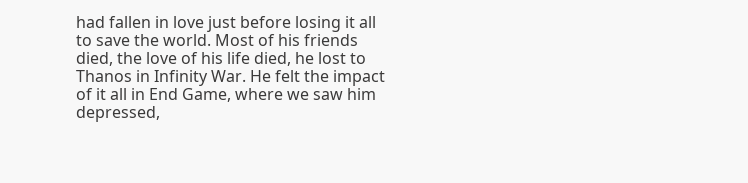had fallen in love just before losing it all to save the world. Most of his friends died, the love of his life died, he lost to Thanos in Infinity War. He felt the impact of it all in End Game, where we saw him depressed,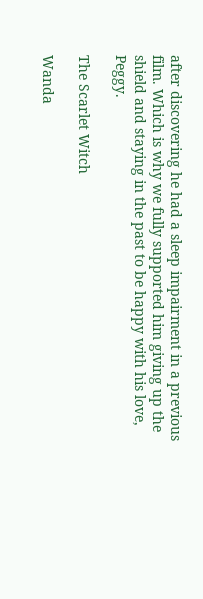after discovering he had a sleep impairment in a previous film. Which is why we fully supported him giving up the shield and staying in the past to be happy with his love, Peggy.

The Scarlet Witch

Wanda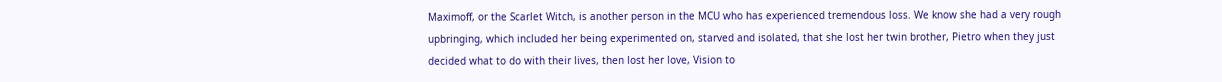Maximoff, or the Scarlet Witch, is another person in the MCU who has experienced tremendous loss. We know she had a very rough upbringing, which included her being experimented on, starved and isolated, that she lost her twin brother, Pietro when they just decided what to do with their lives, then lost her love, Vision to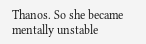Thanos. So she became mentally unstable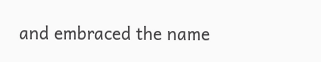and embraced the name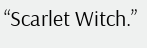“Scarlet Witch.”